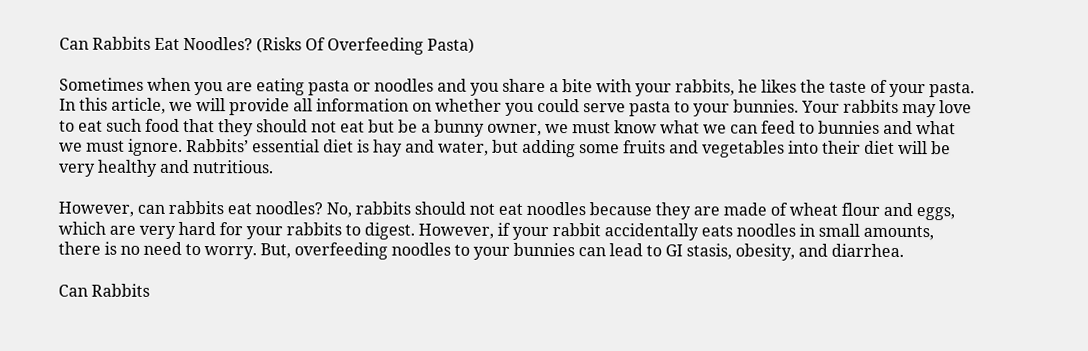Can Rabbits Eat Noodles? (Risks Of Overfeeding Pasta)

Sometimes when you are eating pasta or noodles and you share a bite with your rabbits, he likes the taste of your pasta. In this article, we will provide all information on whether you could serve pasta to your bunnies. Your rabbits may love to eat such food that they should not eat but be a bunny owner, we must know what we can feed to bunnies and what we must ignore. Rabbits’ essential diet is hay and water, but adding some fruits and vegetables into their diet will be very healthy and nutritious.

However, can rabbits eat noodles? No, rabbits should not eat noodles because they are made of wheat flour and eggs, which are very hard for your rabbits to digest. However, if your rabbit accidentally eats noodles in small amounts, there is no need to worry. But, overfeeding noodles to your bunnies can lead to GI stasis, obesity, and diarrhea.

Can Rabbits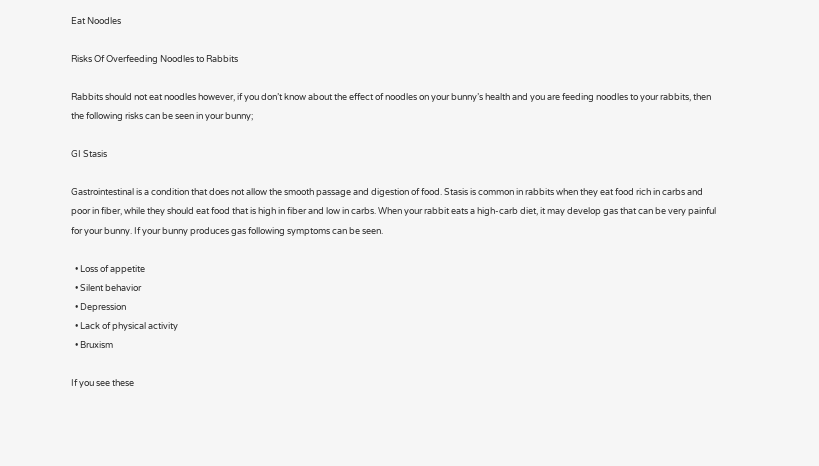Eat Noodles

Risks Of Overfeeding Noodles to Rabbits

Rabbits should not eat noodles however, if you don’t know about the effect of noodles on your bunny’s health and you are feeding noodles to your rabbits, then the following risks can be seen in your bunny;

GI Stasis

Gastrointestinal is a condition that does not allow the smooth passage and digestion of food. Stasis is common in rabbits when they eat food rich in carbs and poor in fiber, while they should eat food that is high in fiber and low in carbs. When your rabbit eats a high-carb diet, it may develop gas that can be very painful for your bunny. If your bunny produces gas following symptoms can be seen.

  • Loss of appetite
  • Silent behavior
  • Depression
  • Lack of physical activity
  • Bruxism

If you see these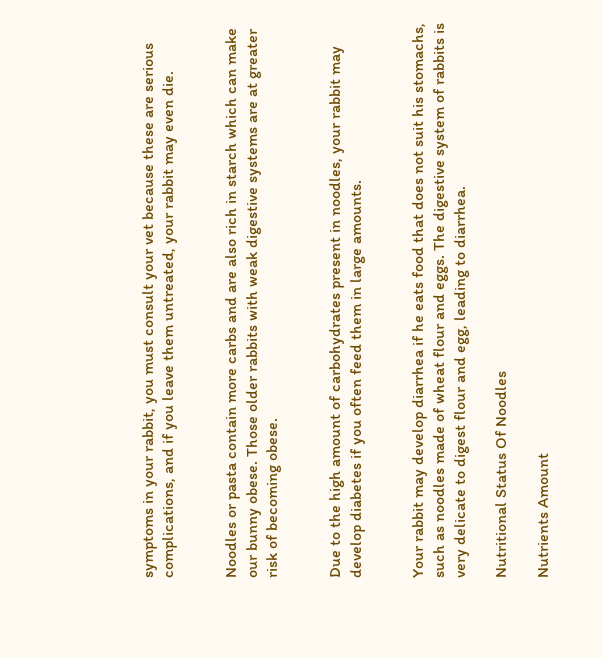symptoms in your rabbit, you must consult your vet because these are serious complications, and if you leave them untreated, your rabbit may even die.


Noodles or pasta contain more carbs and are also rich in starch which can make our bunny obese. Those older rabbits with weak digestive systems are at greater risk of becoming obese.


Due to the high amount of carbohydrates present in noodles, your rabbit may develop diabetes if you often feed them in large amounts.


Your rabbit may develop diarrhea if he eats food that does not suit his stomachs, such as noodles made of wheat flour and eggs. The digestive system of rabbits is very delicate to digest flour and egg, leading to diarrhea.

Nutritional Status Of Noodles

Nutrients Amount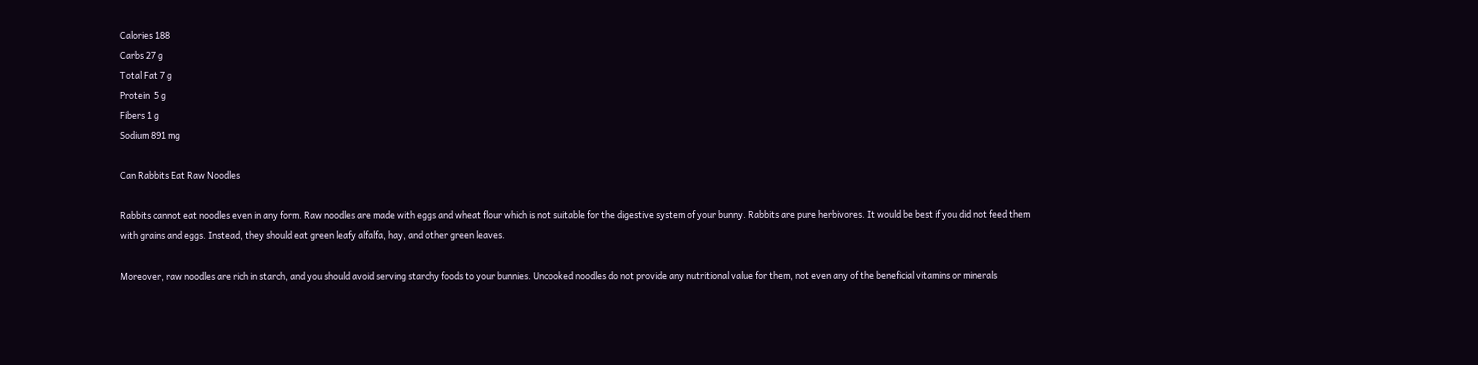Calories 188
Carbs 27 g
Total Fat 7 g
Protein  5 g
Fibers 1 g
Sodium 891 mg

Can Rabbits Eat Raw Noodles

Rabbits cannot eat noodles even in any form. Raw noodles are made with eggs and wheat flour which is not suitable for the digestive system of your bunny. Rabbits are pure herbivores. It would be best if you did not feed them with grains and eggs. Instead, they should eat green leafy alfalfa, hay, and other green leaves.

Moreover, raw noodles are rich in starch, and you should avoid serving starchy foods to your bunnies. Uncooked noodles do not provide any nutritional value for them, not even any of the beneficial vitamins or minerals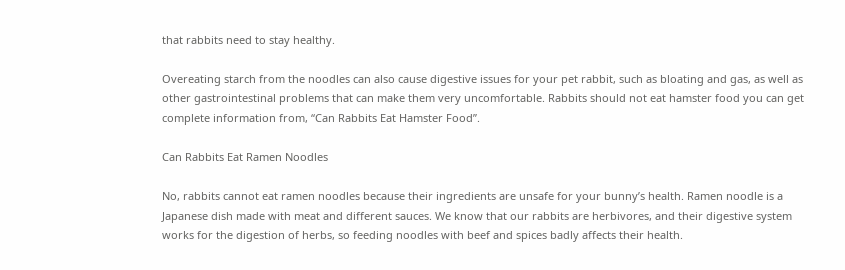that rabbits need to stay healthy.

Overeating starch from the noodles can also cause digestive issues for your pet rabbit, such as bloating and gas, as well as other gastrointestinal problems that can make them very uncomfortable. Rabbits should not eat hamster food you can get complete information from, “Can Rabbits Eat Hamster Food”.

Can Rabbits Eat Ramen Noodles

No, rabbits cannot eat ramen noodles because their ingredients are unsafe for your bunny’s health. Ramen noodle is a Japanese dish made with meat and different sauces. We know that our rabbits are herbivores, and their digestive system works for the digestion of herbs, so feeding noodles with beef and spices badly affects their health.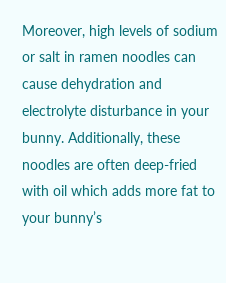Moreover, high levels of sodium or salt in ramen noodles can cause dehydration and electrolyte disturbance in your bunny. Additionally, these noodles are often deep-fried with oil which adds more fat to your bunny’s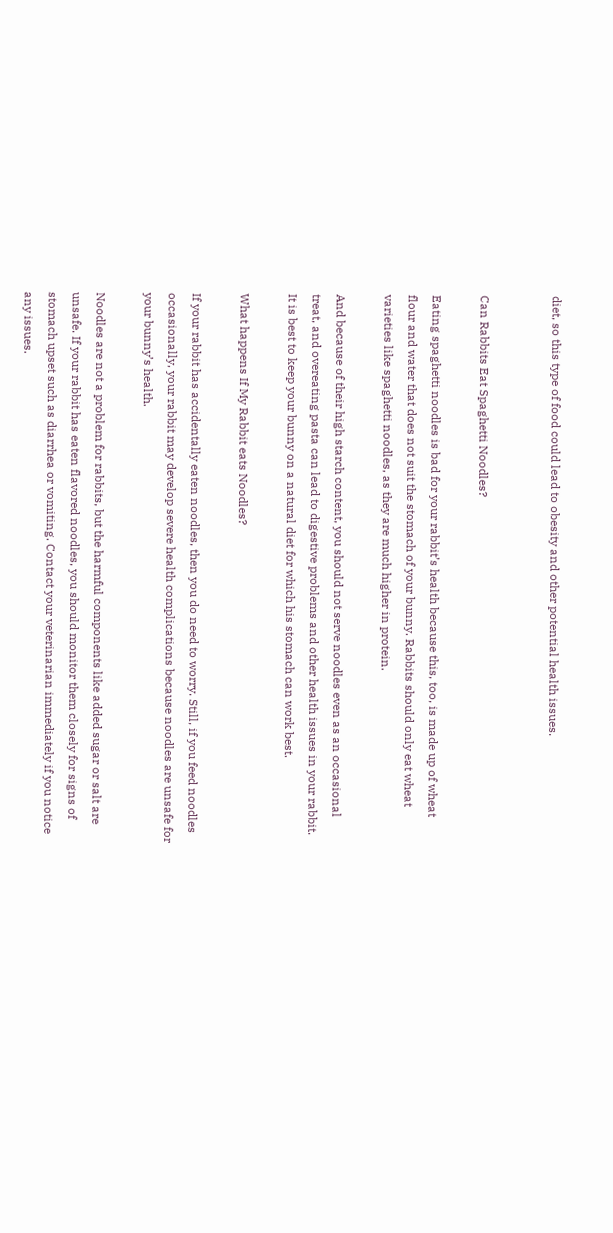diet, so this type of food could lead to obesity and other potential health issues.


Can Rabbits Eat Spaghetti Noodles?

Eating spaghetti noodles is bad for your rabbit’s health because this, too, is made up of wheat flour and water that does not suit the stomach of your bunny. Rabbits should only eat wheat varieties like spaghetti noodles, as they are much higher in protein.

And because of their high starch content, you should not serve noodles even as an occasional treat, and overeating pasta can lead to digestive problems and other health issues in your rabbit. It is best to keep your bunny on a natural diet for which his stomach can work best.

What happens If My Rabbit eats Noodles?

If your rabbit has accidentally eaten noodles, then you do need to worry. Still, if you feed noodles occasionally, your rabbit may develop severe health complications because noodles are unsafe for your bunny’s health.

Noodles are not a problem for rabbits, but the harmful components like added sugar or salt are unsafe. If your rabbit has eaten flavored noodles, you should monitor them closely for signs of stomach upset such as diarrhea or vomiting. Contact your veterinarian immediately if you notice any issues.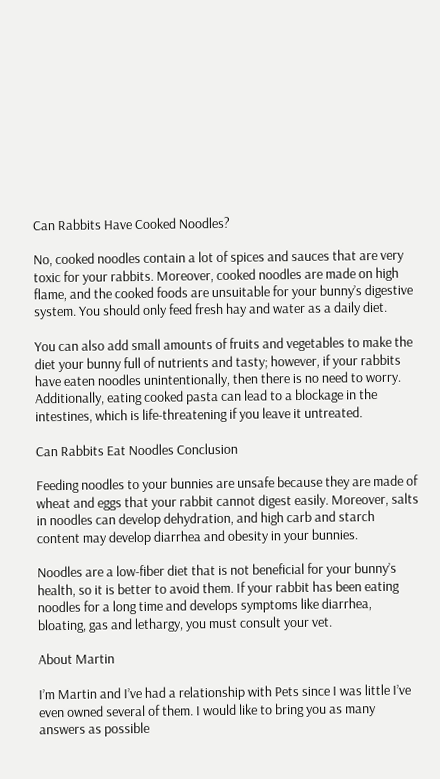Can Rabbits Have Cooked Noodles?

No, cooked noodles contain a lot of spices and sauces that are very toxic for your rabbits. Moreover, cooked noodles are made on high flame, and the cooked foods are unsuitable for your bunny’s digestive system. You should only feed fresh hay and water as a daily diet.

You can also add small amounts of fruits and vegetables to make the diet your bunny full of nutrients and tasty; however, if your rabbits have eaten noodles unintentionally, then there is no need to worry. Additionally, eating cooked pasta can lead to a blockage in the intestines, which is life-threatening if you leave it untreated.

Can Rabbits Eat Noodles Conclusion

Feeding noodles to your bunnies are unsafe because they are made of wheat and eggs that your rabbit cannot digest easily. Moreover, salts in noodles can develop dehydration, and high carb and starch content may develop diarrhea and obesity in your bunnies.

Noodles are a low-fiber diet that is not beneficial for your bunny’s health, so it is better to avoid them. If your rabbit has been eating noodles for a long time and develops symptoms like diarrhea, bloating, gas and lethargy, you must consult your vet.

About Martin

I’m Martin and I’ve had a relationship with Pets since I was little I’ve even owned several of them. I would like to bring you as many answers as possible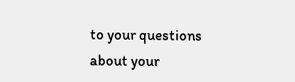to your questions about your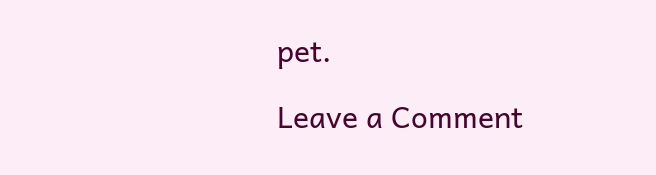pet.

Leave a Comment